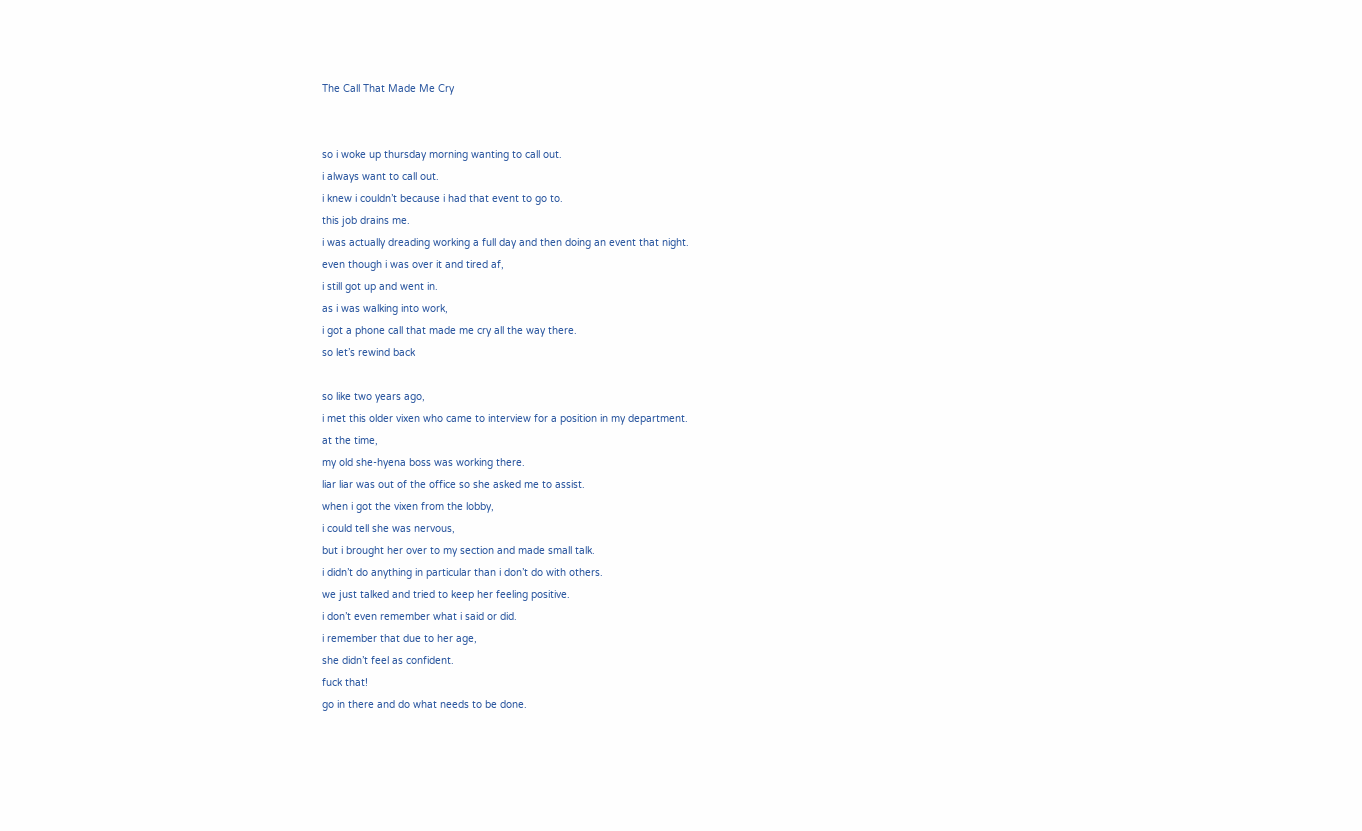The Call That Made Me Cry


so i woke up thursday morning wanting to call out.
i always want to call out.
i knew i couldn’t because i had that event to go to.
this job drains me.
i was actually dreading working a full day and then doing an event that night.
even though i was over it and tired af,
i still got up and went in.
as i was walking into work,
i got a phone call that made me cry all the way there.
so let’s rewind back

so like two years ago,
i met this older vixen who came to interview for a position in my department.
at the time,
my old she-hyena boss was working there.
liar liar was out of the office so she asked me to assist.
when i got the vixen from the lobby,
i could tell she was nervous,
but i brought her over to my section and made small talk.
i didn’t do anything in particular than i don’t do with others.
we just talked and tried to keep her feeling positive.
i don’t even remember what i said or did.
i remember that due to her age,
she didn’t feel as confident.
fuck that!
go in there and do what needs to be done.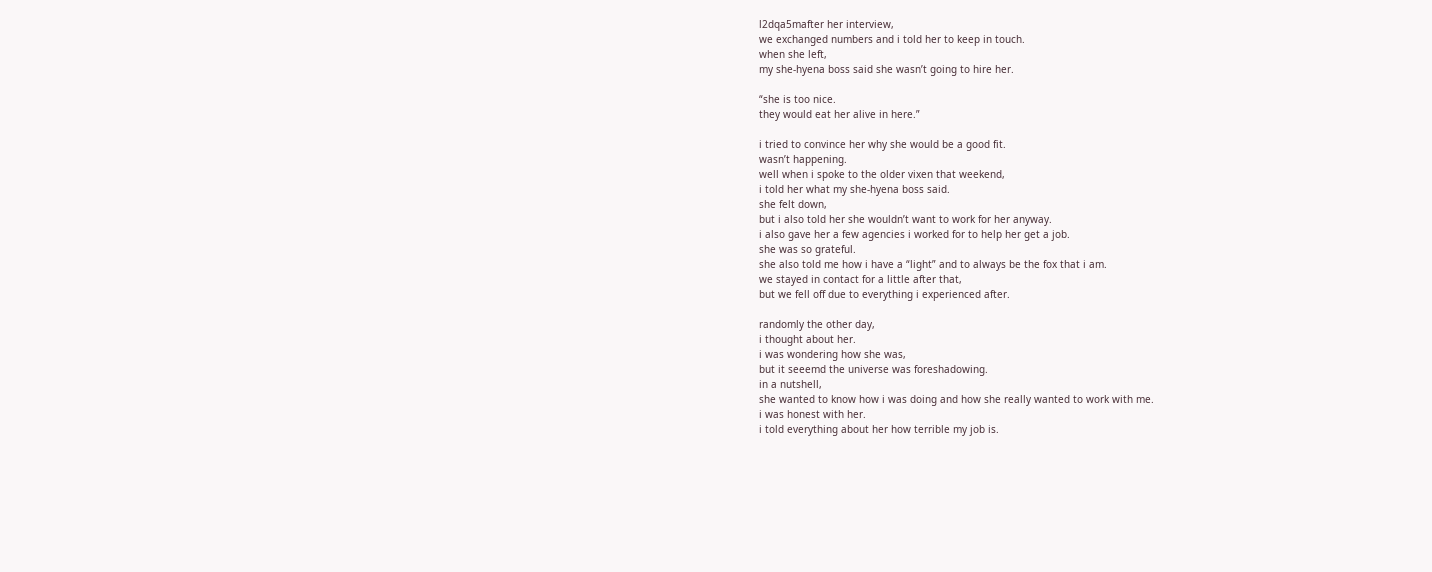l2dqa5mafter her interview,
we exchanged numbers and i told her to keep in touch.
when she left,
my she-hyena boss said she wasn’t going to hire her.

“she is too nice.
they would eat her alive in here.”

i tried to convince her why she would be a good fit.
wasn’t happening.
well when i spoke to the older vixen that weekend,
i told her what my she-hyena boss said.
she felt down,
but i also told her she wouldn’t want to work for her anyway.
i also gave her a few agencies i worked for to help her get a job.
she was so grateful.
she also told me how i have a “light” and to always be the fox that i am.
we stayed in contact for a little after that,
but we fell off due to everything i experienced after.

randomly the other day,
i thought about her.
i was wondering how she was,
but it seeemd the universe was foreshadowing.
in a nutshell,
she wanted to know how i was doing and how she really wanted to work with me.
i was honest with her.
i told everything about her how terrible my job is.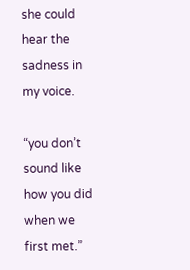she could hear the sadness in my voice.

“you don’t sound like how you did when we first met.”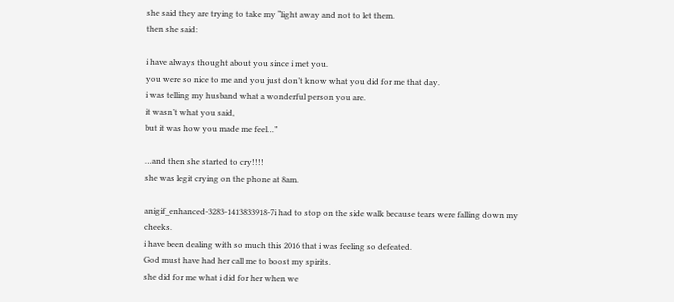she said they are trying to take my “light away and not to let them.
then she said:

i have always thought about you since i met you.
you were so nice to me and you just don’t know what you did for me that day.
i was telling my husband what a wonderful person you are.
it wasn’t what you said,
but it was how you made me feel…”

…and then she started to cry!!!!
she was legit crying on the phone at 8am.

anigif_enhanced-3283-1413833918-7i had to stop on the side walk because tears were falling down my cheeks.
i have been dealing with so much this 2016 that i was feeling so defeated.
God must have had her call me to boost my spirits.
she did for me what i did for her when we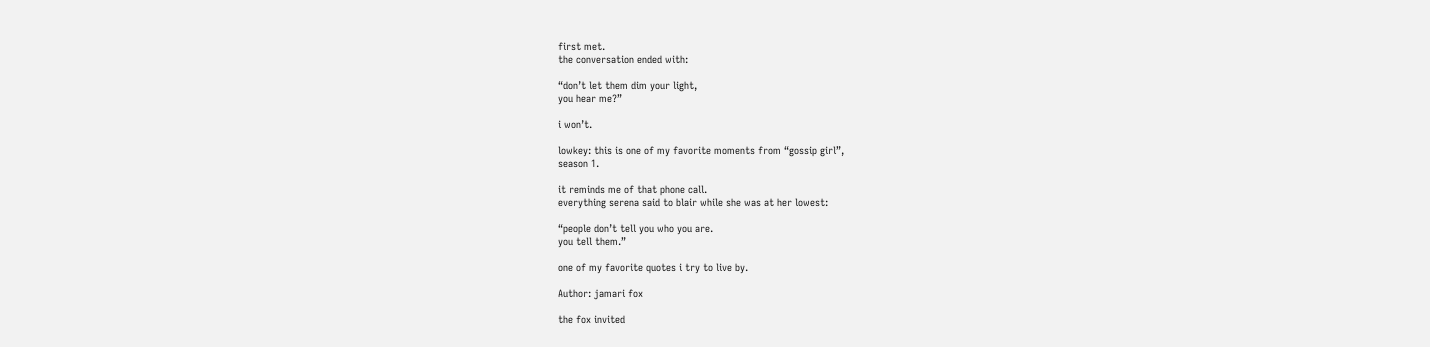first met.
the conversation ended with:

“don’t let them dim your light,
you hear me?”

i won’t.

lowkey: this is one of my favorite moments from “gossip girl”,
season 1.

it reminds me of that phone call.
everything serena said to blair while she was at her lowest:

“people don’t tell you who you are.
you tell them.”

one of my favorite quotes i try to live by.

Author: jamari fox

the fox invited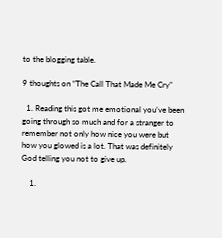to the blogging table.

9 thoughts on “The Call That Made Me Cry”

  1. Reading this got me emotional you’ve been going through so much and for a stranger to remember not only how nice you were but how you glowed is a lot. That was definitely God telling you not to give up.

    1.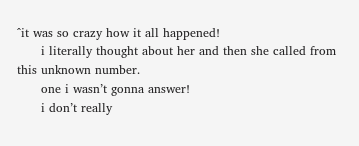^it was so crazy how it all happened!
      i literally thought about her and then she called from this unknown number.
      one i wasn’t gonna answer!
      i don’t really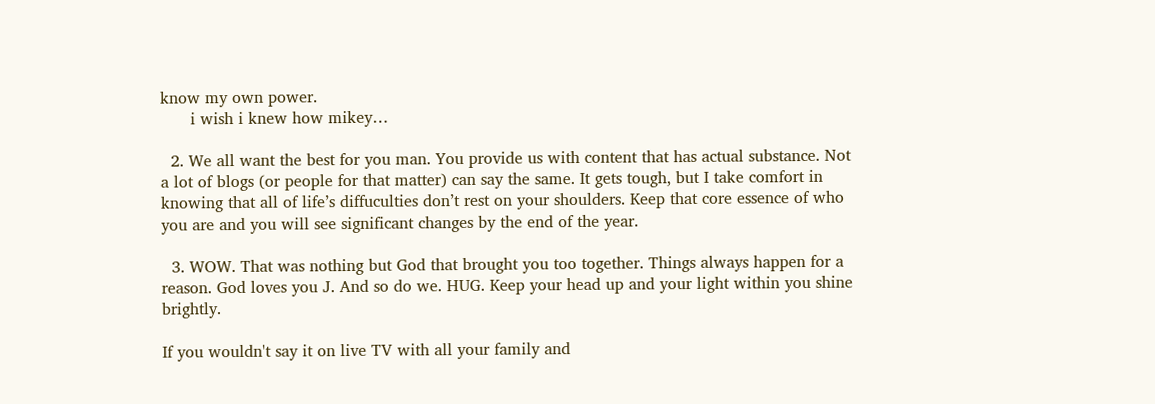know my own power.
      i wish i knew how mikey…

  2. We all want the best for you man. You provide us with content that has actual substance. Not a lot of blogs (or people for that matter) can say the same. It gets tough, but I take comfort in knowing that all of life’s diffuculties don’t rest on your shoulders. Keep that core essence of who you are and you will see significant changes by the end of the year.

  3. WOW. That was nothing but God that brought you too together. Things always happen for a reason. God loves you J. And so do we. HUG. Keep your head up and your light within you shine brightly.

If you wouldn't say it on live TV with all your family and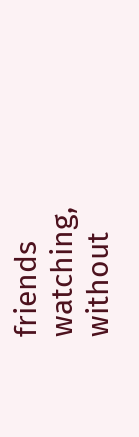friends watching, without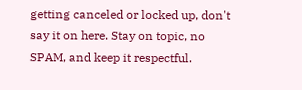getting canceled or locked up, don't say it on here. Stay on topic, no SPAM, and keep it respectful.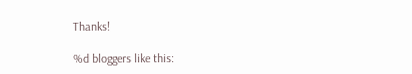Thanks!

%d bloggers like this: